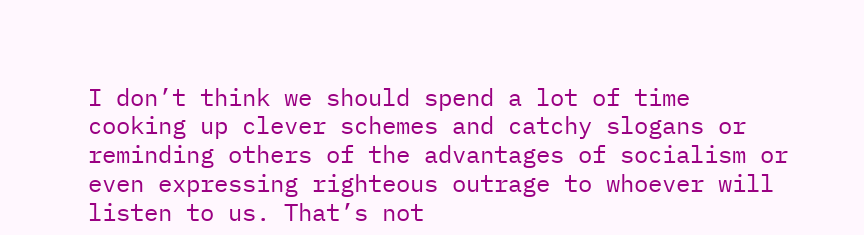I don’t think we should spend a lot of time cooking up clever schemes and catchy slogans or reminding others of the advantages of socialism or even expressing righteous outrage to whoever will listen to us. That’s not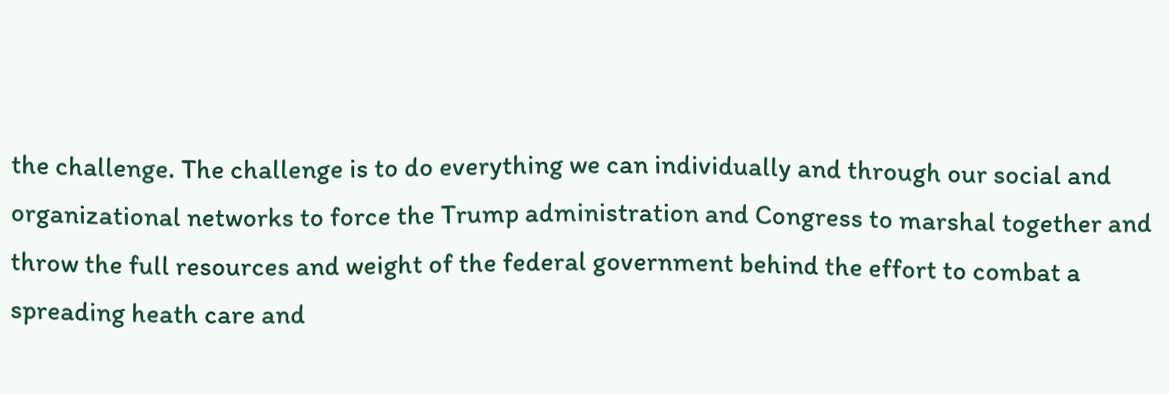the challenge. The challenge is to do everything we can individually and through our social and organizational networks to force the Trump administration and Congress to marshal together and throw the full resources and weight of the federal government behind the effort to combat a spreading heath care and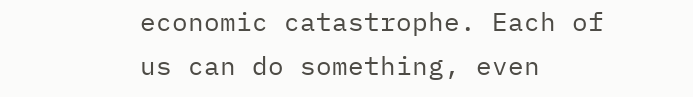economic catastrophe. Each of us can do something, even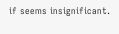if seems insignificant.